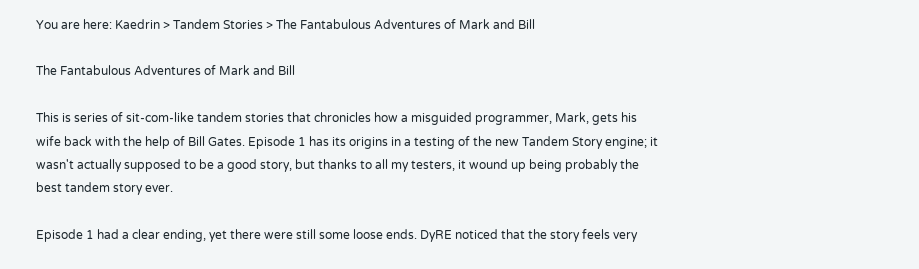You are here: Kaedrin > Tandem Stories > The Fantabulous Adventures of Mark and Bill

The Fantabulous Adventures of Mark and Bill

This is series of sit-com-like tandem stories that chronicles how a misguided programmer, Mark, gets his wife back with the help of Bill Gates. Episode 1 has its origins in a testing of the new Tandem Story engine; it wasn't actually supposed to be a good story, but thanks to all my testers, it wound up being probably the best tandem story ever.

Episode 1 had a clear ending, yet there were still some loose ends. DyRE noticed that the story feels very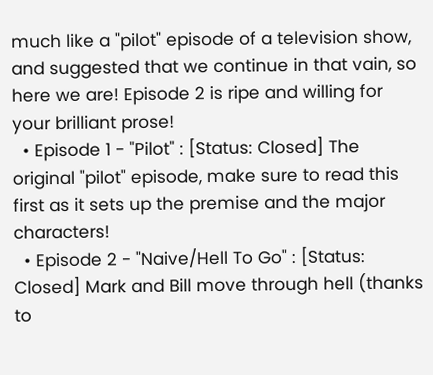much like a "pilot" episode of a television show, and suggested that we continue in that vain, so here we are! Episode 2 is ripe and willing for your brilliant prose!
  • Episode 1 - "Pilot" : [Status: Closed] The original "pilot" episode, make sure to read this first as it sets up the premise and the major characters!
  • Episode 2 - "Naive/Hell To Go" : [Status: Closed] Mark and Bill move through hell (thanks to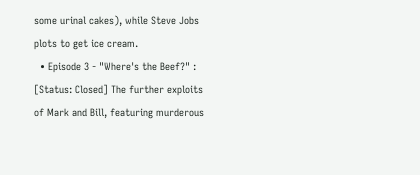some urinal cakes), while Steve Jobs plots to get ice cream.
  • Episode 3 - "Where's the Beef?" : [Status: Closed] The further exploits of Mark and Bill, featuring murderous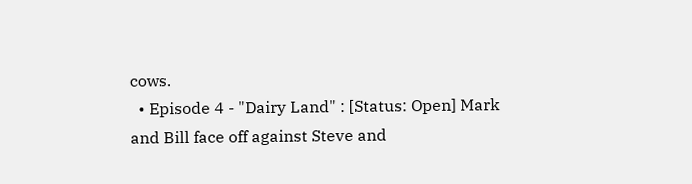cows.
  • Episode 4 - "Dairy Land" : [Status: Open] Mark and Bill face off against Steve and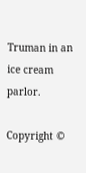Truman in an ice cream parlor.

Copyright ©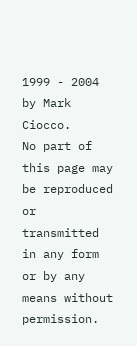1999 - 2004 by Mark Ciocco.
No part of this page may be reproduced or transmitted in any form or by any means without permission.